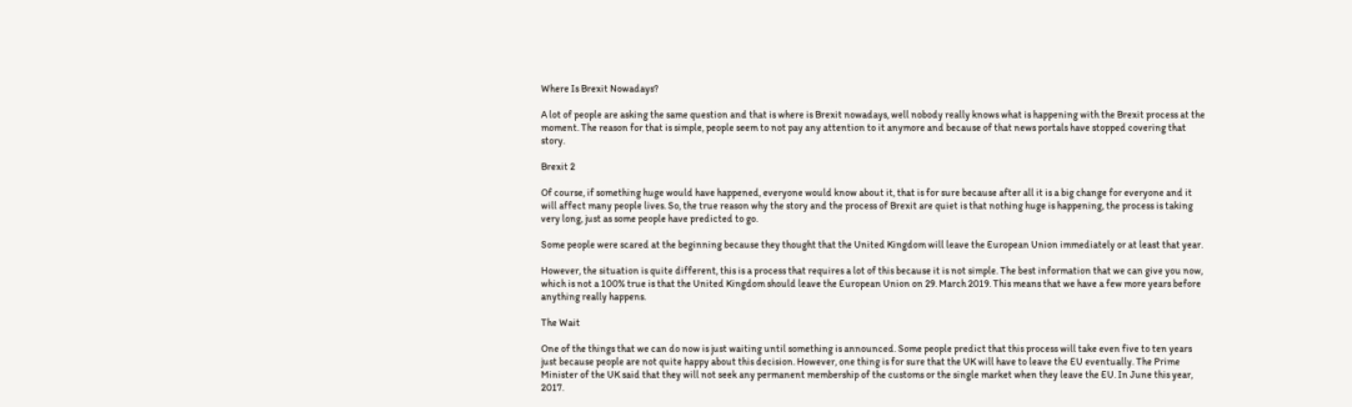Where Is Brexit Nowadays?

A lot of people are asking the same question and that is where is Brexit nowadays, well nobody really knows what is happening with the Brexit process at the moment. The reason for that is simple, people seem to not pay any attention to it anymore and because of that news portals have stopped covering that story.

Brexit 2

Of course, if something huge would have happened, everyone would know about it, that is for sure because after all it is a big change for everyone and it will affect many people lives. So, the true reason why the story and the process of Brexit are quiet is that nothing huge is happening, the process is taking very long, just as some people have predicted to go.

Some people were scared at the beginning because they thought that the United Kingdom will leave the European Union immediately or at least that year.

However, the situation is quite different, this is a process that requires a lot of this because it is not simple. The best information that we can give you now, which is not a 100% true is that the United Kingdom should leave the European Union on 29. March 2019. This means that we have a few more years before anything really happens.

The Wait

One of the things that we can do now is just waiting until something is announced. Some people predict that this process will take even five to ten years just because people are not quite happy about this decision. However, one thing is for sure that the UK will have to leave the EU eventually. The Prime Minister of the UK said that they will not seek any permanent membership of the customs or the single market when they leave the EU. In June this year, 2017.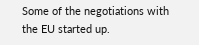Some of the negotiations with the EU started up.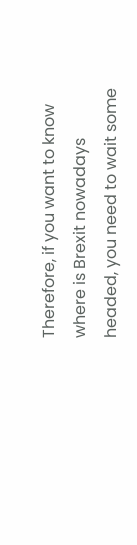Therefore, if you want to know where is Brexit nowadays headed, you need to wait some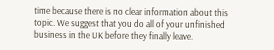time because there is no clear information about this topic. We suggest that you do all of your unfinished business in the UK before they finally leave.